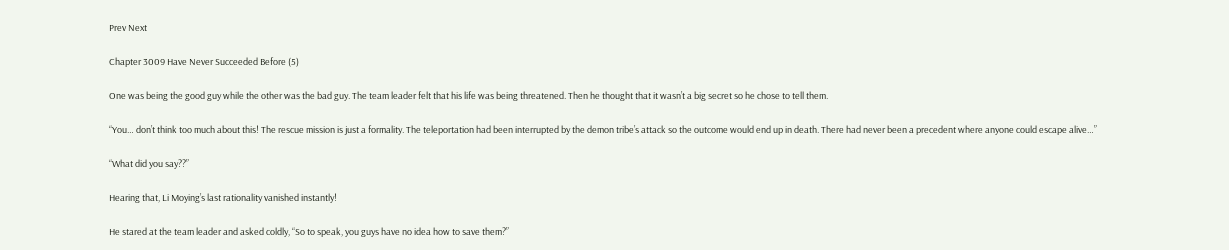Prev Next

Chapter 3009 Have Never Succeeded Before (5)

One was being the good guy while the other was the bad guy. The team leader felt that his life was being threatened. Then he thought that it wasn’t a big secret so he chose to tell them.

“You… don’t think too much about this! The rescue mission is just a formality. The teleportation had been interrupted by the demon tribe’s attack so the outcome would end up in death. There had never been a precedent where anyone could escape alive…”

“What did you say??”

Hearing that, Li Moying’s last rationality vanished instantly!

He stared at the team leader and asked coldly, “So to speak, you guys have no idea how to save them?”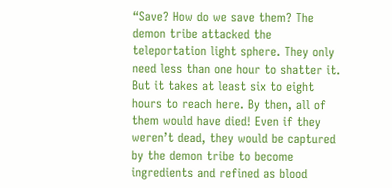“Save? How do we save them? The demon tribe attacked the teleportation light sphere. They only need less than one hour to shatter it. But it takes at least six to eight hours to reach here. By then, all of them would have died! Even if they weren’t dead, they would be captured by the demon tribe to become ingredients and refined as blood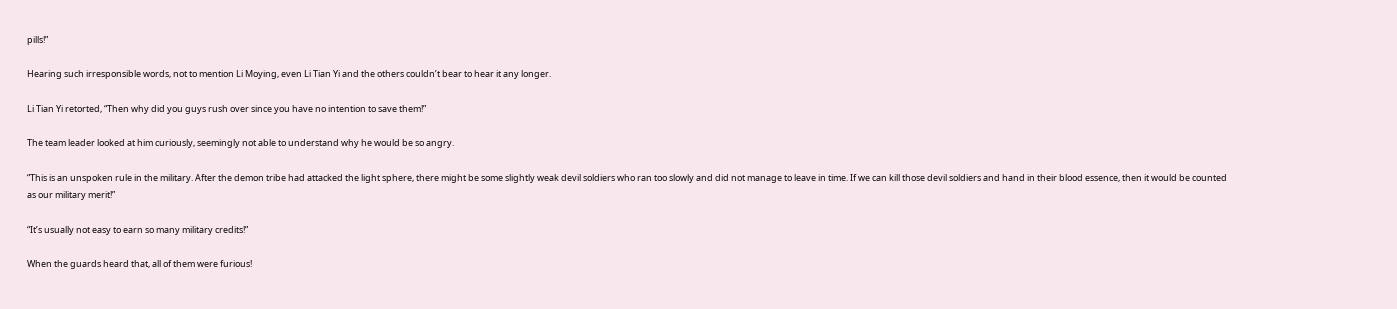pills!”

Hearing such irresponsible words, not to mention Li Moying, even Li Tian Yi and the others couldn’t bear to hear it any longer.

Li Tian Yi retorted, “Then why did you guys rush over since you have no intention to save them!”

The team leader looked at him curiously, seemingly not able to understand why he would be so angry.

“This is an unspoken rule in the military. After the demon tribe had attacked the light sphere, there might be some slightly weak devil soldiers who ran too slowly and did not manage to leave in time. If we can kill those devil soldiers and hand in their blood essence, then it would be counted as our military merit!”

“It’s usually not easy to earn so many military credits!”

When the guards heard that, all of them were furious!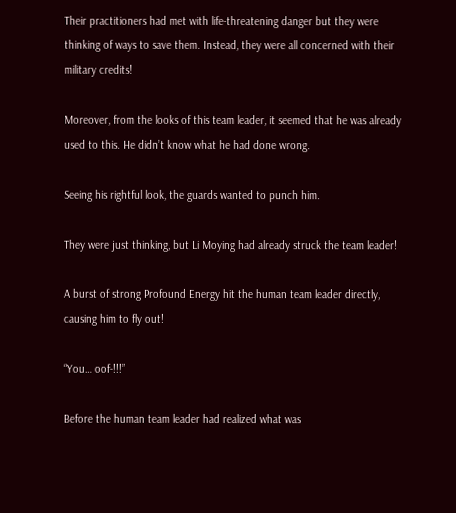Their practitioners had met with life-threatening danger but they were thinking of ways to save them. Instead, they were all concerned with their military credits!

Moreover, from the looks of this team leader, it seemed that he was already used to this. He didn’t know what he had done wrong.

Seeing his rightful look, the guards wanted to punch him.

They were just thinking, but Li Moying had already struck the team leader!

A burst of strong Profound Energy hit the human team leader directly, causing him to fly out!

“You… oof-!!!”

Before the human team leader had realized what was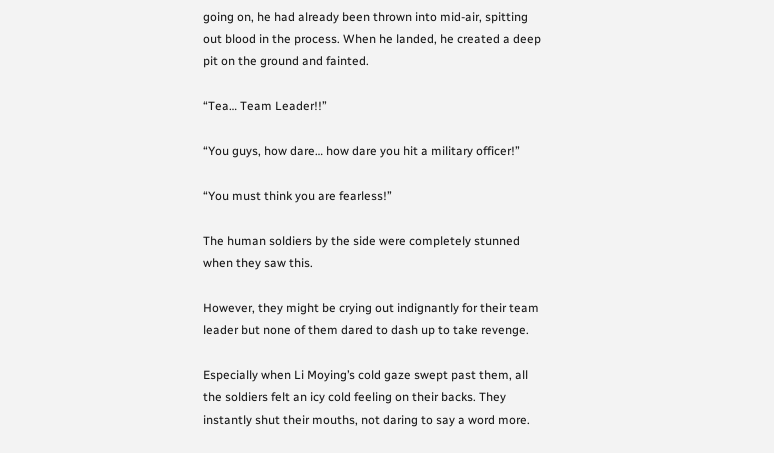going on, he had already been thrown into mid-air, spitting out blood in the process. When he landed, he created a deep pit on the ground and fainted.

“Tea… Team Leader!!”

“You guys, how dare… how dare you hit a military officer!”

“You must think you are fearless!”

The human soldiers by the side were completely stunned when they saw this.

However, they might be crying out indignantly for their team leader but none of them dared to dash up to take revenge.

Especially when Li Moying’s cold gaze swept past them, all the soldiers felt an icy cold feeling on their backs. They instantly shut their mouths, not daring to say a word more.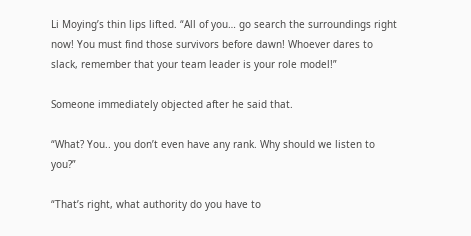Li Moying’s thin lips lifted. “All of you… go search the surroundings right now! You must find those survivors before dawn! Whoever dares to slack, remember that your team leader is your role model!”

Someone immediately objected after he said that.

“What? You.. you don’t even have any rank. Why should we listen to you?”

“That’s right, what authority do you have to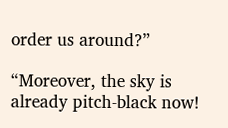order us around?”

“Moreover, the sky is already pitch-black now!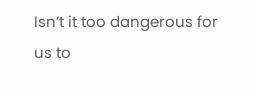Isn’t it too dangerous for us to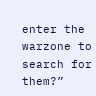enter the warzone to search for them?”